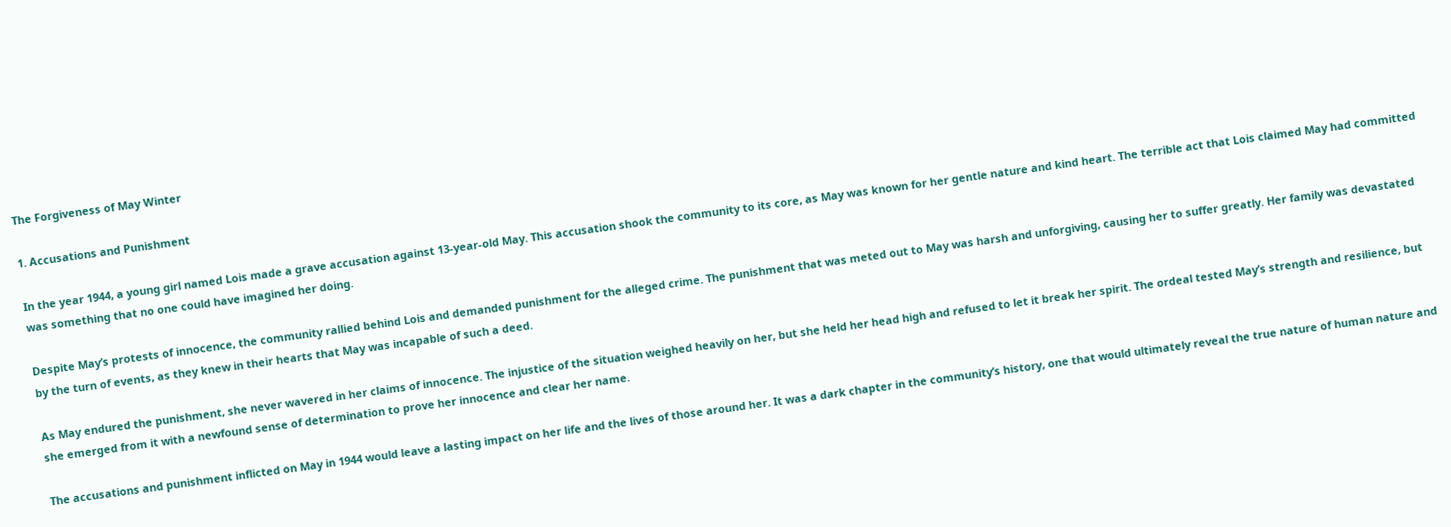The Forgiveness of May Winter

1. Accusations and Punishment

In the year 1944, a young girl named Lois made a grave accusation against 13-year-old May. This accusation shook the community to its core, as May was known for her gentle nature and kind heart. The terrible act that Lois claimed May had committed was something that no one could have imagined her doing.

Despite May’s protests of innocence, the community rallied behind Lois and demanded punishment for the alleged crime. The punishment that was meted out to May was harsh and unforgiving, causing her to suffer greatly. Her family was devastated by the turn of events, as they knew in their hearts that May was incapable of such a deed.

As May endured the punishment, she never wavered in her claims of innocence. The injustice of the situation weighed heavily on her, but she held her head high and refused to let it break her spirit. The ordeal tested May’s strength and resilience, but she emerged from it with a newfound sense of determination to prove her innocence and clear her name.

The accusations and punishment inflicted on May in 1944 would leave a lasting impact on her life and the lives of those around her. It was a dark chapter in the community’s history, one that would ultimately reveal the true nature of human nature and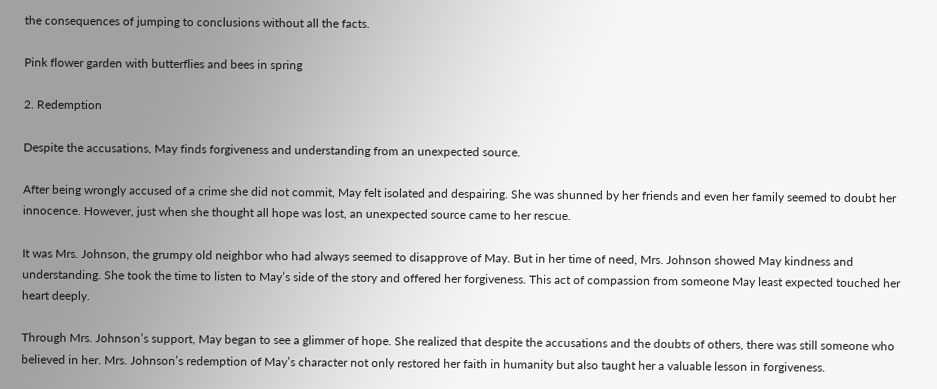the consequences of jumping to conclusions without all the facts.

Pink flower garden with butterflies and bees in spring

2. Redemption

Despite the accusations, May finds forgiveness and understanding from an unexpected source.

After being wrongly accused of a crime she did not commit, May felt isolated and despairing. She was shunned by her friends and even her family seemed to doubt her innocence. However, just when she thought all hope was lost, an unexpected source came to her rescue.

It was Mrs. Johnson, the grumpy old neighbor who had always seemed to disapprove of May. But in her time of need, Mrs. Johnson showed May kindness and understanding. She took the time to listen to May’s side of the story and offered her forgiveness. This act of compassion from someone May least expected touched her heart deeply.

Through Mrs. Johnson’s support, May began to see a glimmer of hope. She realized that despite the accusations and the doubts of others, there was still someone who believed in her. Mrs. Johnson’s redemption of May’s character not only restored her faith in humanity but also taught her a valuable lesson in forgiveness.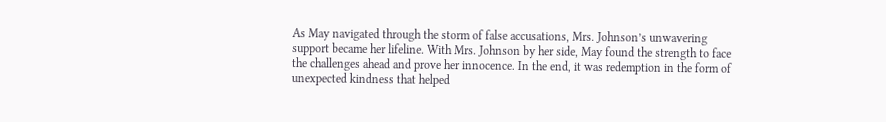As May navigated through the storm of false accusations, Mrs. Johnson’s unwavering support became her lifeline. With Mrs. Johnson by her side, May found the strength to face the challenges ahead and prove her innocence. In the end, it was redemption in the form of unexpected kindness that helped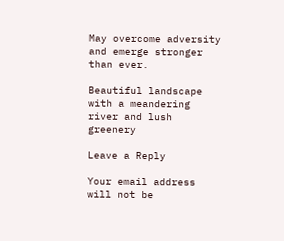May overcome adversity and emerge stronger than ever.

Beautiful landscape with a meandering river and lush greenery

Leave a Reply

Your email address will not be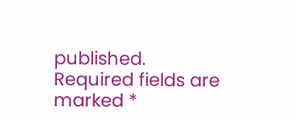published. Required fields are marked *